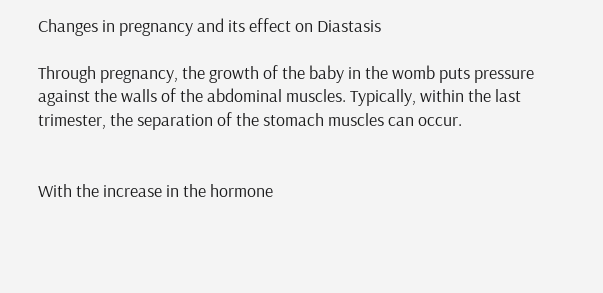Changes in pregnancy and its effect on Diastasis

Through pregnancy, the growth of the baby in the womb puts pressure against the walls of the abdominal muscles. Typically, within the last trimester, the separation of the stomach muscles can occur.


With the increase in the hormone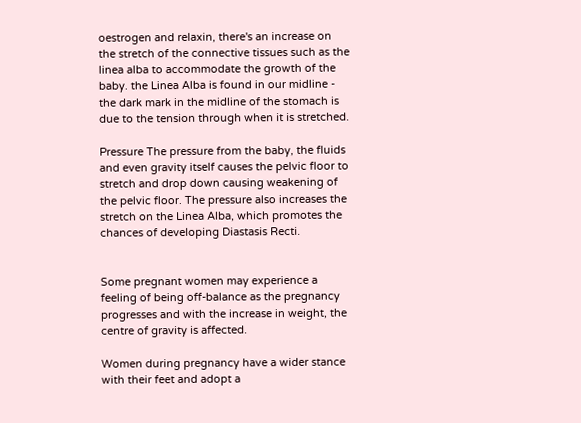oestrogen and relaxin, there's an increase on the stretch of the connective tissues such as the linea alba to accommodate the growth of the baby. the Linea Alba is found in our midline - the dark mark in the midline of the stomach is due to the tension through when it is stretched.

Pressure The pressure from the baby, the fluids and even gravity itself causes the pelvic floor to stretch and drop down causing weakening of the pelvic floor. The pressure also increases the stretch on the Linea Alba, which promotes the chances of developing Diastasis Recti.


Some pregnant women may experience a feeling of being off-balance as the pregnancy progresses and with the increase in weight, the centre of gravity is affected.

Women during pregnancy have a wider stance with their feet and adopt a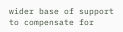wider base of support to compensate for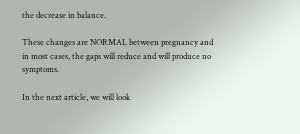the decrease in balance.

These changes are NORMAL between pregnancy and in most cases, the gaps will reduce and will produce no symptoms.

In the next article, we will look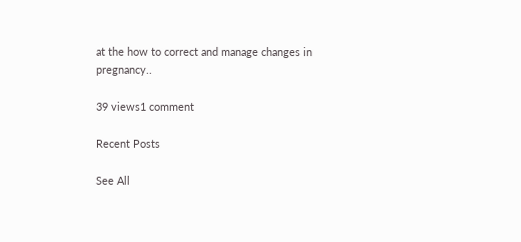at the how to correct and manage changes in pregnancy..

39 views1 comment

Recent Posts

See All